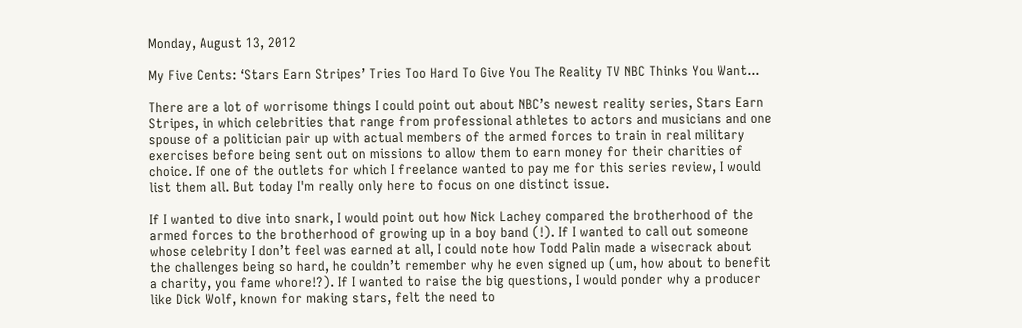Monday, August 13, 2012

My Five Cents: ‘Stars Earn Stripes’ Tries Too Hard To Give You The Reality TV NBC Thinks You Want...

There are a lot of worrisome things I could point out about NBC’s newest reality series, Stars Earn Stripes, in which celebrities that range from professional athletes to actors and musicians and one spouse of a politician pair up with actual members of the armed forces to train in real military exercises before being sent out on missions to allow them to earn money for their charities of choice. If one of the outlets for which I freelance wanted to pay me for this series review, I would list them all. But today I'm really only here to focus on one distinct issue.

If I wanted to dive into snark, I would point out how Nick Lachey compared the brotherhood of the armed forces to the brotherhood of growing up in a boy band (!). If I wanted to call out someone whose celebrity I don’t feel was earned at all, I could note how Todd Palin made a wisecrack about the challenges being so hard, he couldn’t remember why he even signed up (um, how about to benefit a charity, you fame whore!?). If I wanted to raise the big questions, I would ponder why a producer like Dick Wolf, known for making stars, felt the need to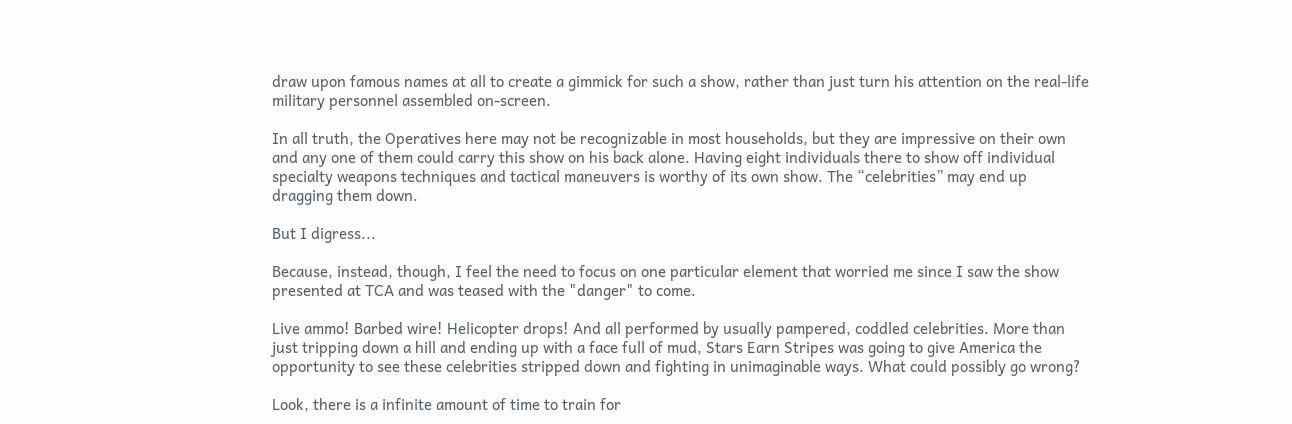draw upon famous names at all to create a gimmick for such a show, rather than just turn his attention on the real-life military personnel assembled on-screen.

In all truth, the Operatives here may not be recognizable in most households, but they are impressive on their own and any one of them could carry this show on his back alone. Having eight individuals there to show off individual specialty weapons techniques and tactical maneuvers is worthy of its own show. The “celebrities” may end up dragging them down.

But I digress...

Because, instead, though, I feel the need to focus on one particular element that worried me since I saw the show presented at TCA and was teased with the "danger" to come.

Live ammo! Barbed wire! Helicopter drops! And all performed by usually pampered, coddled celebrities. More than just tripping down a hill and ending up with a face full of mud, Stars Earn Stripes was going to give America the opportunity to see these celebrities stripped down and fighting in unimaginable ways. What could possibly go wrong?

Look, there is a infinite amount of time to train for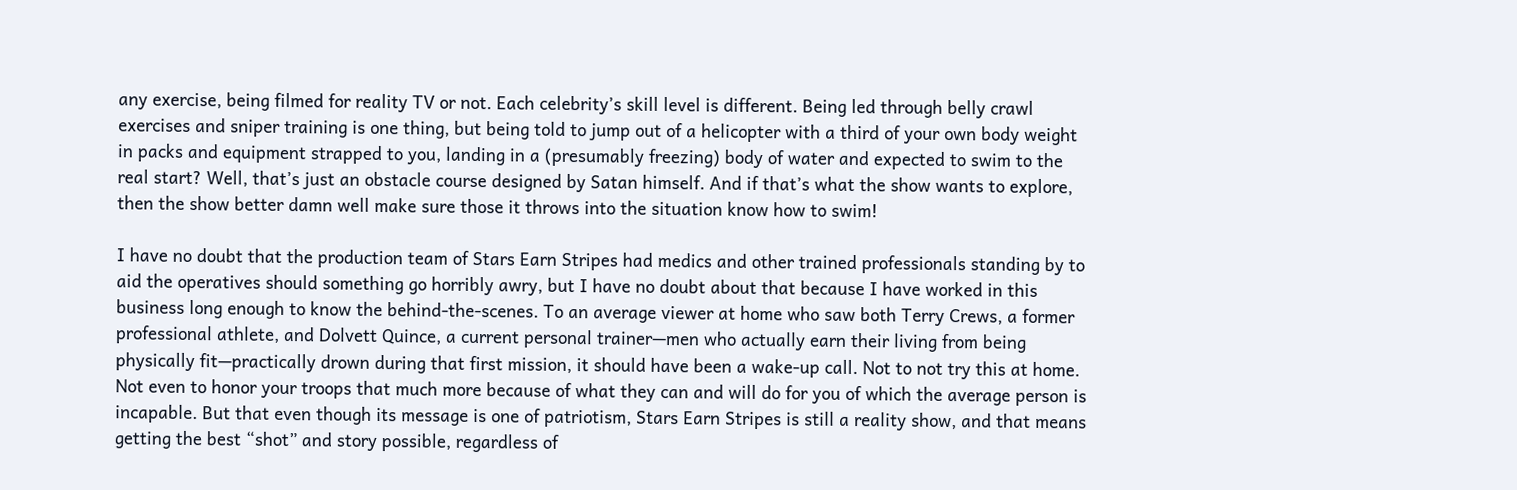any exercise, being filmed for reality TV or not. Each celebrity’s skill level is different. Being led through belly crawl exercises and sniper training is one thing, but being told to jump out of a helicopter with a third of your own body weight in packs and equipment strapped to you, landing in a (presumably freezing) body of water and expected to swim to the real start? Well, that’s just an obstacle course designed by Satan himself. And if that’s what the show wants to explore, then the show better damn well make sure those it throws into the situation know how to swim!

I have no doubt that the production team of Stars Earn Stripes had medics and other trained professionals standing by to aid the operatives should something go horribly awry, but I have no doubt about that because I have worked in this business long enough to know the behind-the-scenes. To an average viewer at home who saw both Terry Crews, a former professional athlete, and Dolvett Quince, a current personal trainer—men who actually earn their living from being physically fit—practically drown during that first mission, it should have been a wake-up call. Not to not try this at home. Not even to honor your troops that much more because of what they can and will do for you of which the average person is incapable. But that even though its message is one of patriotism, Stars Earn Stripes is still a reality show, and that means getting the best “shot” and story possible, regardless of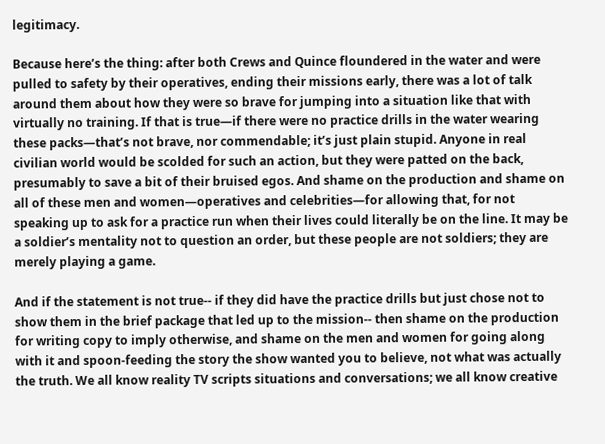legitimacy.

Because here’s the thing: after both Crews and Quince floundered in the water and were pulled to safety by their operatives, ending their missions early, there was a lot of talk around them about how they were so brave for jumping into a situation like that with virtually no training. If that is true—if there were no practice drills in the water wearing these packs—that’s not brave, nor commendable; it’s just plain stupid. Anyone in real civilian world would be scolded for such an action, but they were patted on the back, presumably to save a bit of their bruised egos. And shame on the production and shame on all of these men and women—operatives and celebrities—for allowing that, for not speaking up to ask for a practice run when their lives could literally be on the line. It may be a soldier’s mentality not to question an order, but these people are not soldiers; they are merely playing a game.

And if the statement is not true-- if they did have the practice drills but just chose not to show them in the brief package that led up to the mission-- then shame on the production for writing copy to imply otherwise, and shame on the men and women for going along with it and spoon-feeding the story the show wanted you to believe, not what was actually the truth. We all know reality TV scripts situations and conversations; we all know creative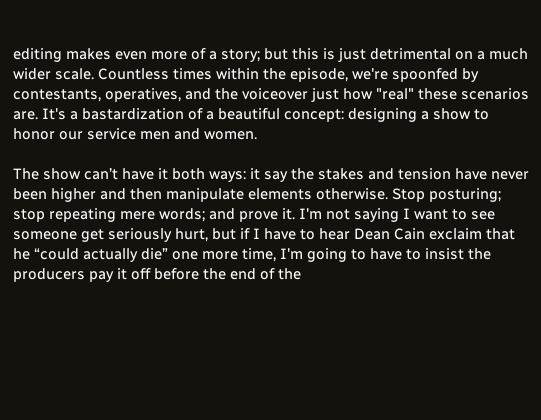editing makes even more of a story; but this is just detrimental on a much wider scale. Countless times within the episode, we're spoonfed by contestants, operatives, and the voiceover just how "real" these scenarios are. It's a bastardization of a beautiful concept: designing a show to honor our service men and women.

The show can’t have it both ways: it say the stakes and tension have never been higher and then manipulate elements otherwise. Stop posturing; stop repeating mere words; and prove it. I'm not saying I want to see someone get seriously hurt, but if I have to hear Dean Cain exclaim that he “could actually die” one more time, I'm going to have to insist the producers pay it off before the end of the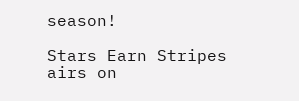season!

Stars Earn Stripes airs on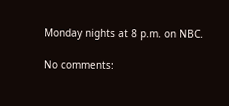Monday nights at 8 p.m. on NBC.

No comments: